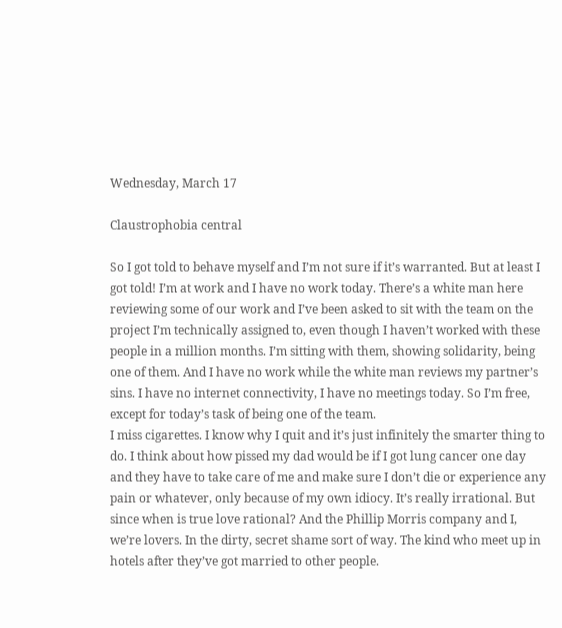Wednesday, March 17

Claustrophobia central

So I got told to behave myself and I’m not sure if it’s warranted. But at least I got told! I’m at work and I have no work today. There’s a white man here reviewing some of our work and I’ve been asked to sit with the team on the project I’m technically assigned to, even though I haven’t worked with these people in a million months. I’m sitting with them, showing solidarity, being one of them. And I have no work while the white man reviews my partner’s sins. I have no internet connectivity, I have no meetings today. So I’m free, except for today’s task of being one of the team.
I miss cigarettes. I know why I quit and it’s just infinitely the smarter thing to do. I think about how pissed my dad would be if I got lung cancer one day and they have to take care of me and make sure I don’t die or experience any pain or whatever, only because of my own idiocy. It’s really irrational. But since when is true love rational? And the Phillip Morris company and I, we’re lovers. In the dirty, secret shame sort of way. The kind who meet up in hotels after they’ve got married to other people.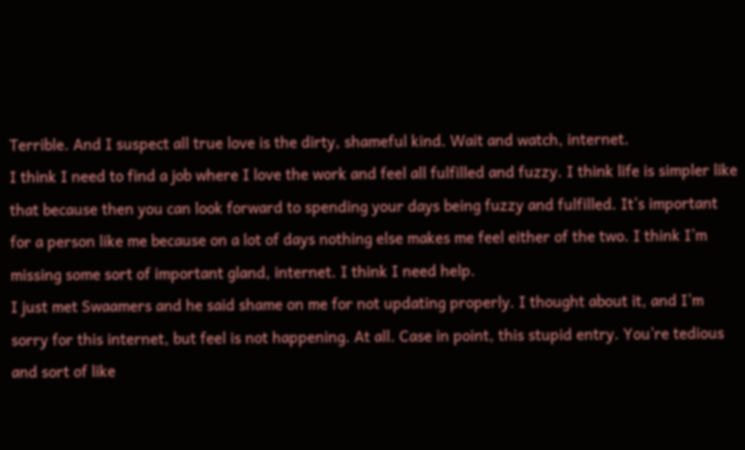Terrible. And I suspect all true love is the dirty, shameful kind. Wait and watch, internet.
I think I need to find a job where I love the work and feel all fulfilled and fuzzy. I think life is simpler like that because then you can look forward to spending your days being fuzzy and fulfilled. It’s important for a person like me because on a lot of days nothing else makes me feel either of the two. I think I’m missing some sort of important gland, internet. I think I need help.
I just met Swaamers and he said shame on me for not updating properly. I thought about it, and I’m sorry for this internet, but feel is not happening. At all. Case in point, this stupid entry. You’re tedious and sort of like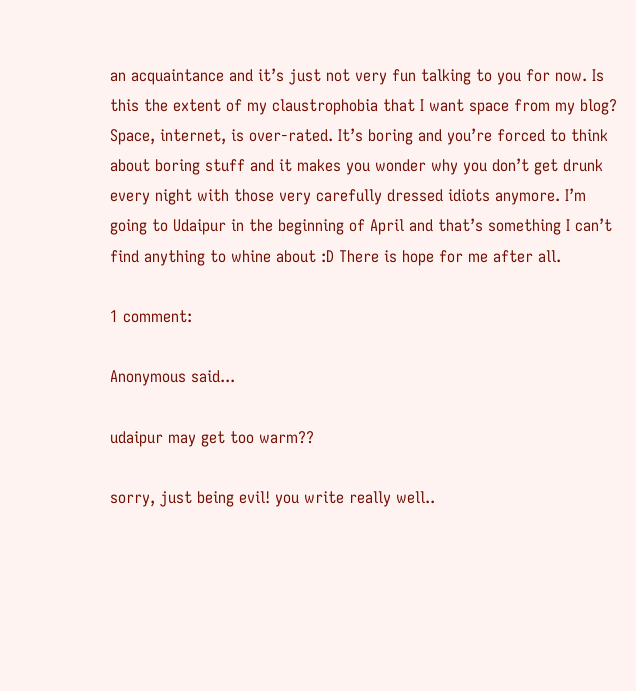an acquaintance and it’s just not very fun talking to you for now. Is this the extent of my claustrophobia that I want space from my blog? Space, internet, is over-rated. It’s boring and you’re forced to think about boring stuff and it makes you wonder why you don’t get drunk every night with those very carefully dressed idiots anymore. I’m going to Udaipur in the beginning of April and that’s something I can’t find anything to whine about :D There is hope for me after all.

1 comment:

Anonymous said...

udaipur may get too warm??

sorry, just being evil! you write really well..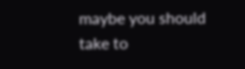maybe you should take to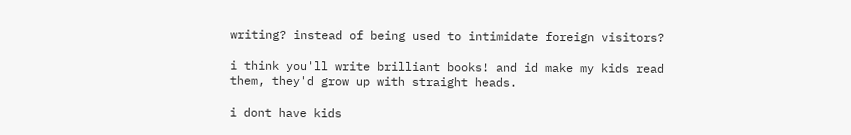writing? instead of being used to intimidate foreign visitors?

i think you'll write brilliant books! and id make my kids read them, they'd grow up with straight heads.

i dont have kids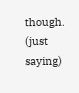though. (just saying)